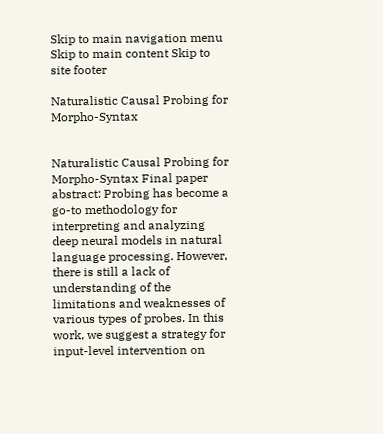Skip to main navigation menu Skip to main content Skip to site footer

Naturalistic Causal Probing for Morpho-Syntax


Naturalistic Causal Probing for Morpho-Syntax Final paper abstract: Probing has become a go-to methodology for interpreting and analyzing deep neural models in natural language processing. However, there is still a lack of understanding of the limitations and weaknesses of various types of probes. In this work, we suggest a strategy for input-level intervention on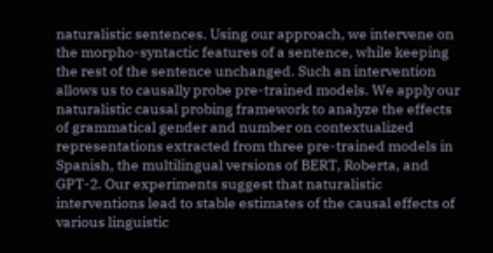naturalistic sentences. Using our approach, we intervene on the morpho-syntactic features of a sentence, while keeping the rest of the sentence unchanged. Such an intervention allows us to causally probe pre-trained models. We apply our naturalistic causal probing framework to analyze the effects of grammatical gender and number on contextualized representations extracted from three pre-trained models in Spanish, the multilingual versions of BERT, Roberta, and GPT-2. Our experiments suggest that naturalistic interventions lead to stable estimates of the causal effects of various linguistic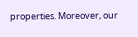properties. Moreover, our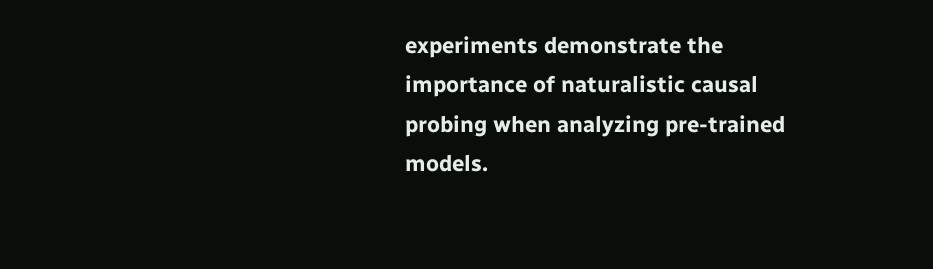experiments demonstrate the importance of naturalistic causal probing when analyzing pre-trained models.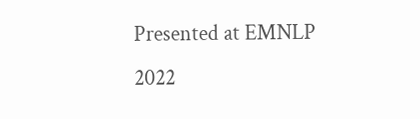Presented at EMNLP 2022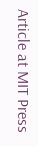Article at MIT Press